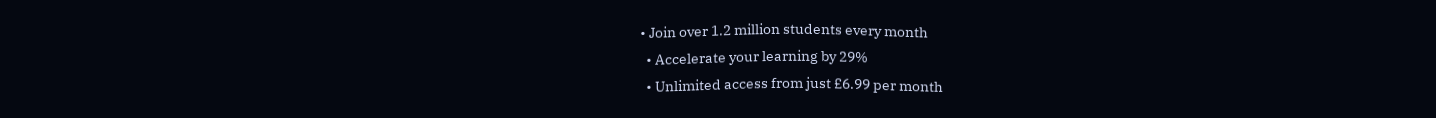• Join over 1.2 million students every month
  • Accelerate your learning by 29%
  • Unlimited access from just £6.99 per month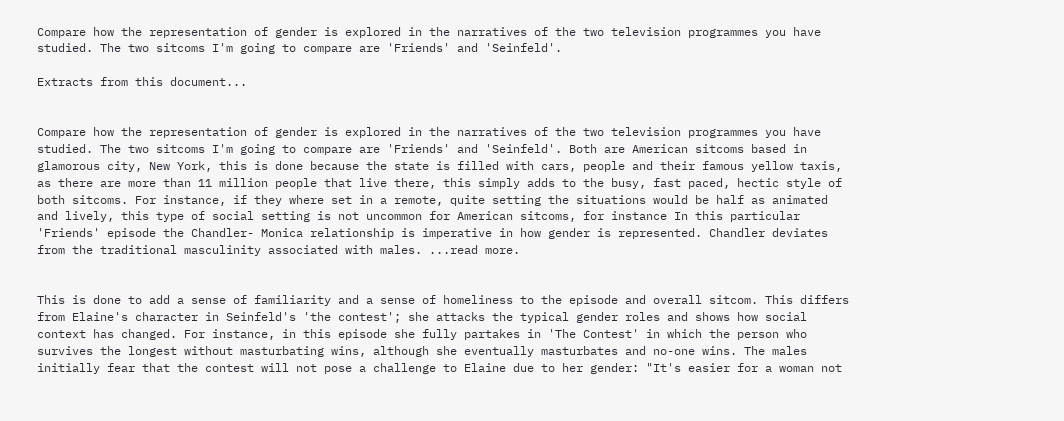Compare how the representation of gender is explored in the narratives of the two television programmes you have studied. The two sitcoms I'm going to compare are 'Friends' and 'Seinfeld'.

Extracts from this document...


Compare how the representation of gender is explored in the narratives of the two television programmes you have studied. The two sitcoms I'm going to compare are 'Friends' and 'Seinfeld'. Both are American sitcoms based in glamorous city, New York, this is done because the state is filled with cars, people and their famous yellow taxis, as there are more than 11 million people that live there, this simply adds to the busy, fast paced, hectic style of both sitcoms. For instance, if they where set in a remote, quite setting the situations would be half as animated and lively, this type of social setting is not uncommon for American sitcoms, for instance In this particular 'Friends' episode the Chandler- Monica relationship is imperative in how gender is represented. Chandler deviates from the traditional masculinity associated with males. ...read more.


This is done to add a sense of familiarity and a sense of homeliness to the episode and overall sitcom. This differs from Elaine's character in Seinfeld's 'the contest'; she attacks the typical gender roles and shows how social context has changed. For instance, in this episode she fully partakes in 'The Contest' in which the person who survives the longest without masturbating wins, although she eventually masturbates and no-one wins. The males initially fear that the contest will not pose a challenge to Elaine due to her gender: "It's easier for a woman not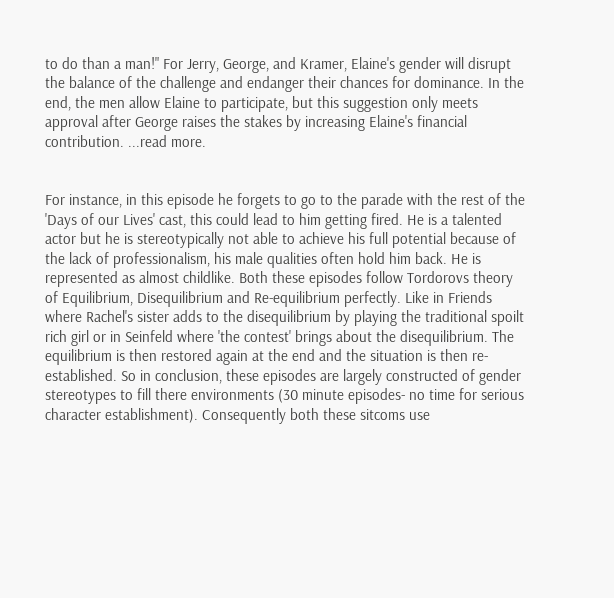to do than a man!" For Jerry, George, and Kramer, Elaine's gender will disrupt the balance of the challenge and endanger their chances for dominance. In the end, the men allow Elaine to participate, but this suggestion only meets approval after George raises the stakes by increasing Elaine's financial contribution. ...read more.


For instance, in this episode he forgets to go to the parade with the rest of the 'Days of our Lives' cast, this could lead to him getting fired. He is a talented actor but he is stereotypically not able to achieve his full potential because of the lack of professionalism, his male qualities often hold him back. He is represented as almost childlike. Both these episodes follow Tordorovs theory of Equilibrium, Disequilibrium and Re-equilibrium perfectly. Like in Friends where Rachel's sister adds to the disequilibrium by playing the traditional spoilt rich girl or in Seinfeld where 'the contest' brings about the disequilibrium. The equilibrium is then restored again at the end and the situation is then re-established. So in conclusion, these episodes are largely constructed of gender stereotypes to fill there environments (30 minute episodes- no time for serious character establishment). Consequently both these sitcoms use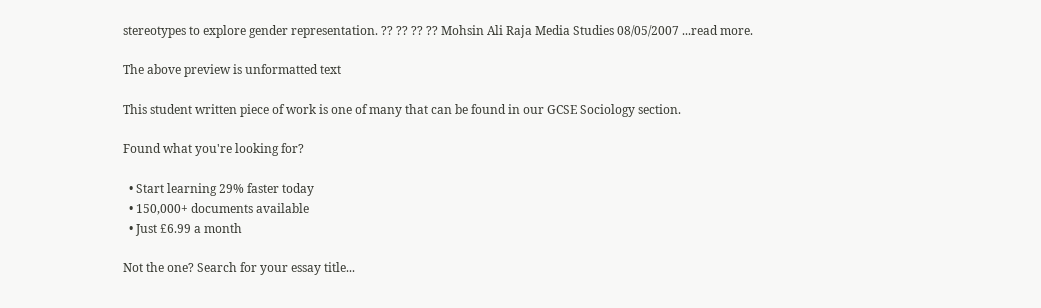stereotypes to explore gender representation. ?? ?? ?? ?? Mohsin Ali Raja Media Studies 08/05/2007 ...read more.

The above preview is unformatted text

This student written piece of work is one of many that can be found in our GCSE Sociology section.

Found what you're looking for?

  • Start learning 29% faster today
  • 150,000+ documents available
  • Just £6.99 a month

Not the one? Search for your essay title...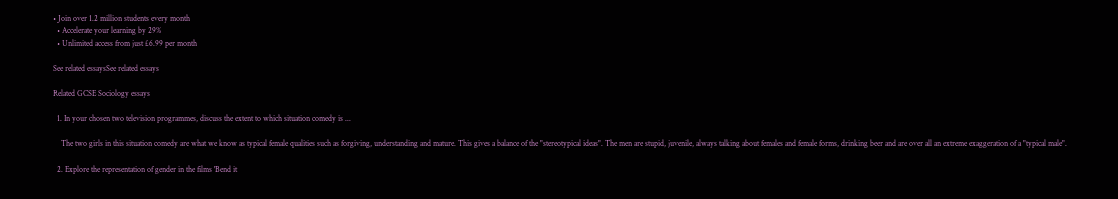• Join over 1.2 million students every month
  • Accelerate your learning by 29%
  • Unlimited access from just £6.99 per month

See related essaysSee related essays

Related GCSE Sociology essays

  1. In your chosen two television programmes, discuss the extent to which situation comedy is ...

    The two girls in this situation comedy are what we know as typical female qualities such as forgiving, understanding and mature. This gives a balance of the "stereotypical ideas". The men are stupid, juvenile, always talking about females and female forms, drinking beer and are over all an extreme exaggeration of a "typical male".

  2. Explore the representation of gender in the films 'Bend it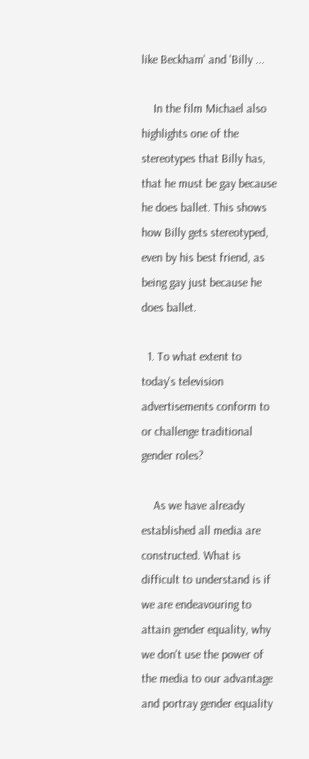like Beckham' and 'Billy ...

    In the film Michael also highlights one of the stereotypes that Billy has, that he must be gay because he does ballet. This shows how Billy gets stereotyped, even by his best friend, as being gay just because he does ballet.

  1. To what extent to today's television advertisements conform to or challenge traditional gender roles?

    As we have already established all media are constructed. What is difficult to understand is if we are endeavouring to attain gender equality, why we don't use the power of the media to our advantage and portray gender equality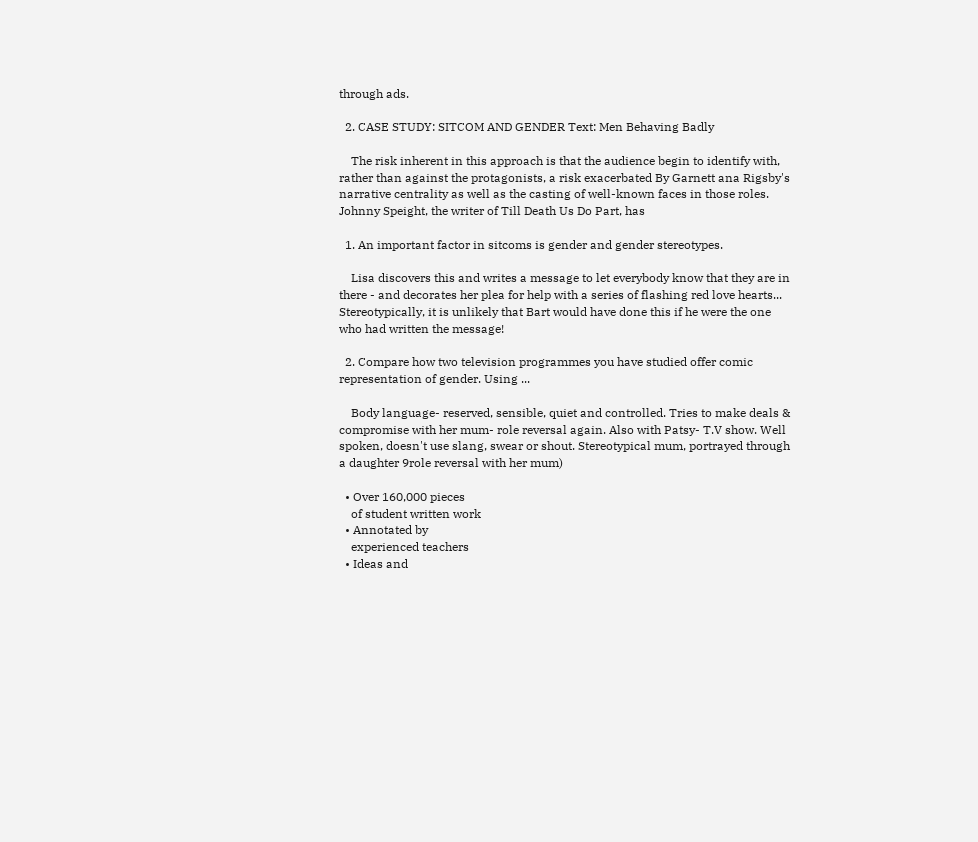through ads.

  2. CASE STUDY: SITCOM AND GENDER Text: Men Behaving Badly

    The risk inherent in this approach is that the audience begin to identify with, rather than against the protagonists, a risk exacerbated By Garnett ana Rigsby's narrative centrality as well as the casting of well-known faces in those roles. Johnny Speight, the writer of Till Death Us Do Part, has

  1. An important factor in sitcoms is gender and gender stereotypes.

    Lisa discovers this and writes a message to let everybody know that they are in there - and decorates her plea for help with a series of flashing red love hearts... Stereotypically, it is unlikely that Bart would have done this if he were the one who had written the message!

  2. Compare how two television programmes you have studied offer comic representation of gender. Using ...

    Body language- reserved, sensible, quiet and controlled. Tries to make deals & compromise with her mum- role reversal again. Also with Patsy- T.V show. Well spoken, doesn't use slang, swear or shout. Stereotypical mum, portrayed through a daughter 9role reversal with her mum)

  • Over 160,000 pieces
    of student written work
  • Annotated by
    experienced teachers
  • Ideas and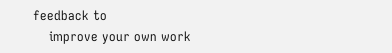feedback to
    improve your own work